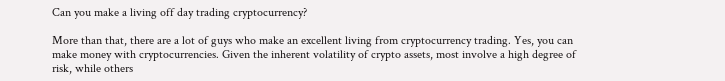Can you make a living off day trading cryptocurrency?

More than that, there are a lot of guys who make an excellent living from cryptocurrency trading. Yes, you can make money with cryptocurrencies. Given the inherent volatility of crypto assets, most involve a high degree of risk, while others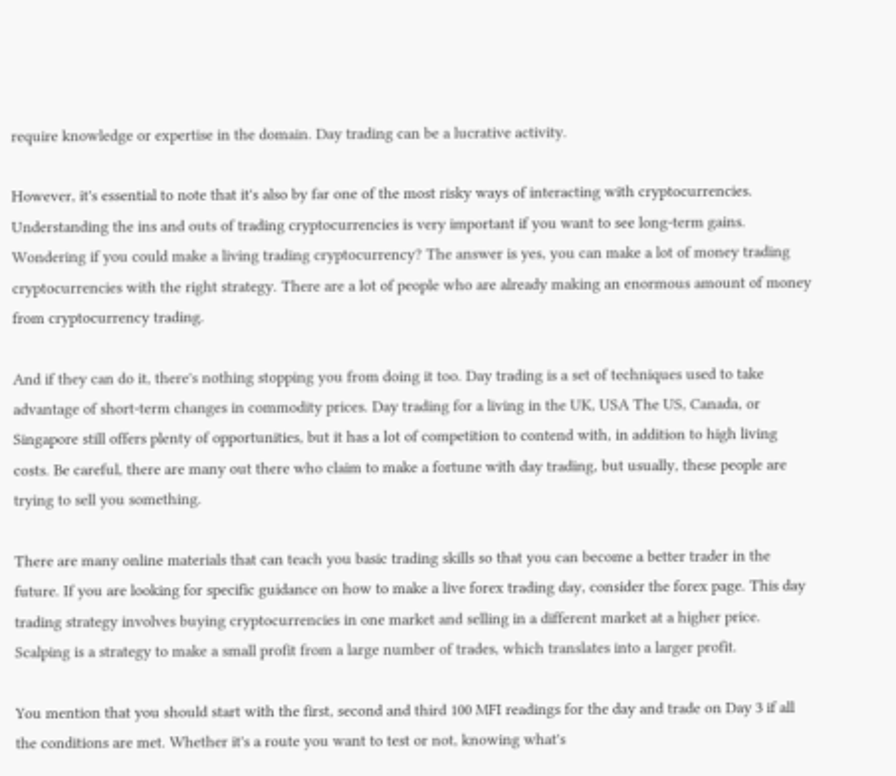require knowledge or expertise in the domain. Day trading can be a lucrative activity.

However, it's essential to note that it's also by far one of the most risky ways of interacting with cryptocurrencies. Understanding the ins and outs of trading cryptocurrencies is very important if you want to see long-term gains. Wondering if you could make a living trading cryptocurrency? The answer is yes, you can make a lot of money trading cryptocurrencies with the right strategy. There are a lot of people who are already making an enormous amount of money from cryptocurrency trading.

And if they can do it, there's nothing stopping you from doing it too. Day trading is a set of techniques used to take advantage of short-term changes in commodity prices. Day trading for a living in the UK, USA The US, Canada, or Singapore still offers plenty of opportunities, but it has a lot of competition to contend with, in addition to high living costs. Be careful, there are many out there who claim to make a fortune with day trading, but usually, these people are trying to sell you something.

There are many online materials that can teach you basic trading skills so that you can become a better trader in the future. If you are looking for specific guidance on how to make a live forex trading day, consider the forex page. This day trading strategy involves buying cryptocurrencies in one market and selling in a different market at a higher price. Scalping is a strategy to make a small profit from a large number of trades, which translates into a larger profit.

You mention that you should start with the first, second and third 100 MFI readings for the day and trade on Day 3 if all the conditions are met. Whether it's a route you want to test or not, knowing what's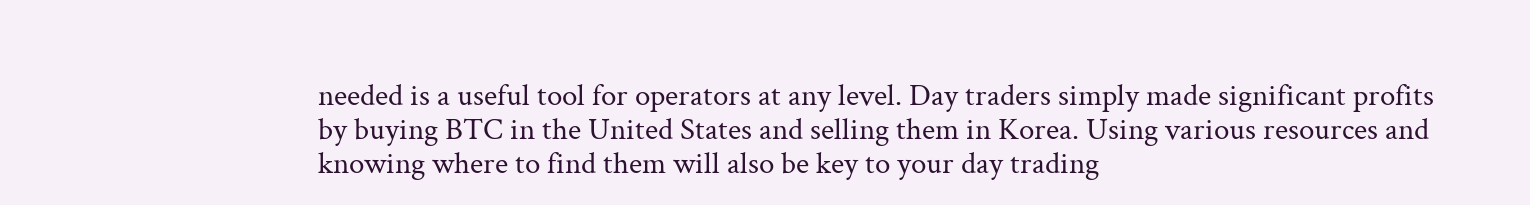needed is a useful tool for operators at any level. Day traders simply made significant profits by buying BTC in the United States and selling them in Korea. Using various resources and knowing where to find them will also be key to your day trading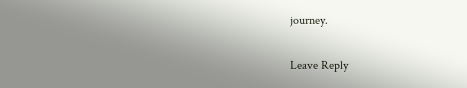journey.

Leave Reply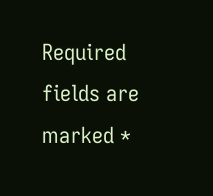Required fields are marked *